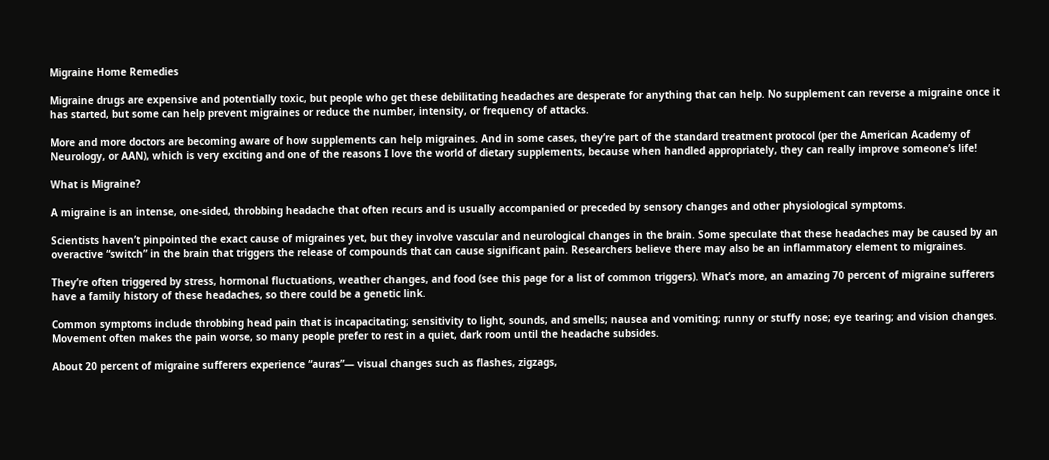Migraine Home Remedies

Migraine drugs are expensive and potentially toxic, but people who get these debilitating headaches are desperate for anything that can help. No supplement can reverse a migraine once it has started, but some can help prevent migraines or reduce the number, intensity, or frequency of attacks.

More and more doctors are becoming aware of how supplements can help migraines. And in some cases, they’re part of the standard treatment protocol (per the American Academy of Neurology, or AAN), which is very exciting and one of the reasons I love the world of dietary supplements, because when handled appropriately, they can really improve someone’s life!

What is Migraine?

A migraine is an intense, one-sided, throbbing headache that often recurs and is usually accompanied or preceded by sensory changes and other physiological symptoms.

Scientists haven’t pinpointed the exact cause of migraines yet, but they involve vascular and neurological changes in the brain. Some speculate that these headaches may be caused by an overactive “switch” in the brain that triggers the release of compounds that can cause significant pain. Researchers believe there may also be an inflammatory element to migraines.

They’re often triggered by stress, hormonal fluctuations, weather changes, and food (see this page for a list of common triggers). What’s more, an amazing 70 percent of migraine sufferers have a family history of these headaches, so there could be a genetic link.

Common symptoms include throbbing head pain that is incapacitating; sensitivity to light, sounds, and smells; nausea and vomiting; runny or stuffy nose; eye tearing; and vision changes. Movement often makes the pain worse, so many people prefer to rest in a quiet, dark room until the headache subsides.

About 20 percent of migraine sufferers experience “auras”— visual changes such as flashes, zigzags,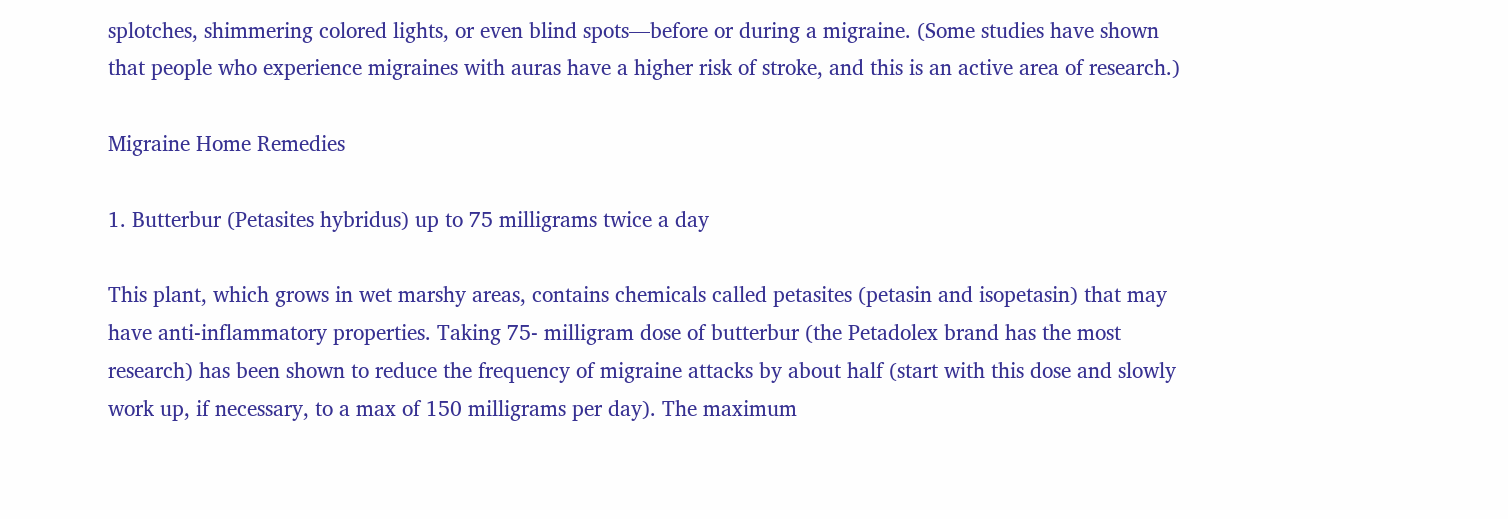splotches, shimmering colored lights, or even blind spots—before or during a migraine. (Some studies have shown that people who experience migraines with auras have a higher risk of stroke, and this is an active area of research.)

Migraine Home Remedies

1. Butterbur (Petasites hybridus) up to 75 milligrams twice a day

This plant, which grows in wet marshy areas, contains chemicals called petasites (petasin and isopetasin) that may have anti-inflammatory properties. Taking 75- milligram dose of butterbur (the Petadolex brand has the most research) has been shown to reduce the frequency of migraine attacks by about half (start with this dose and slowly work up, if necessary, to a max of 150 milligrams per day). The maximum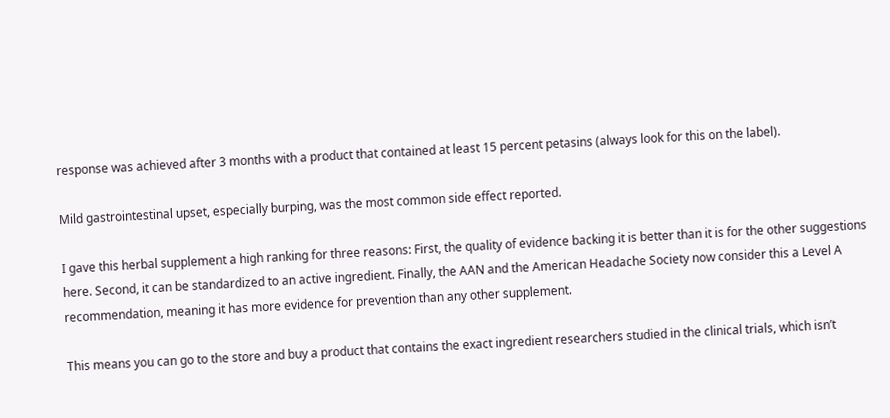response was achieved after 3 months with a product that contained at least 15 percent petasins (always look for this on the label).

Mild gastrointestinal upset, especially burping, was the most common side effect reported.

I gave this herbal supplement a high ranking for three reasons: First, the quality of evidence backing it is better than it is for the other suggestions here. Second, it can be standardized to an active ingredient. Finally, the AAN and the American Headache Society now consider this a Level A recommendation, meaning it has more evidence for prevention than any other supplement.

This means you can go to the store and buy a product that contains the exact ingredient researchers studied in the clinical trials, which isn’t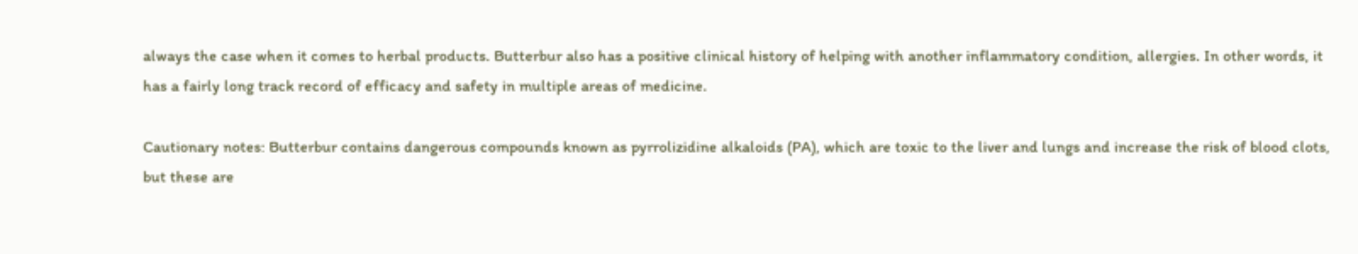always the case when it comes to herbal products. Butterbur also has a positive clinical history of helping with another inflammatory condition, allergies. In other words, it has a fairly long track record of efficacy and safety in multiple areas of medicine.

Cautionary notes: Butterbur contains dangerous compounds known as pyrrolizidine alkaloids (PA), which are toxic to the liver and lungs and increase the risk of blood clots, but these are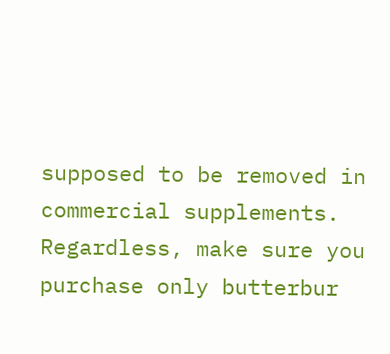supposed to be removed in commercial supplements. Regardless, make sure you purchase only butterbur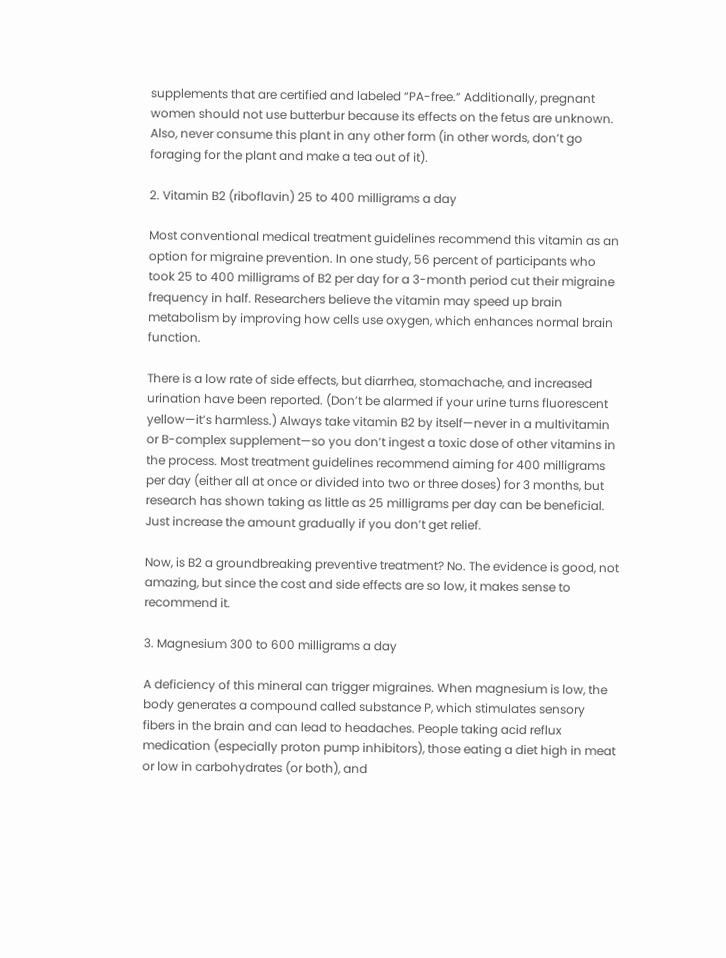supplements that are certified and labeled “PA-free.” Additionally, pregnant women should not use butterbur because its effects on the fetus are unknown. Also, never consume this plant in any other form (in other words, don’t go foraging for the plant and make a tea out of it).

2. Vitamin B2 (riboflavin) 25 to 400 milligrams a day

Most conventional medical treatment guidelines recommend this vitamin as an  option for migraine prevention. In one study, 56 percent of participants who took 25 to 400 milligrams of B2 per day for a 3-month period cut their migraine frequency in half. Researchers believe the vitamin may speed up brain metabolism by improving how cells use oxygen, which enhances normal brain function.

There is a low rate of side effects, but diarrhea, stomachache, and increased urination have been reported. (Don’t be alarmed if your urine turns fluorescent yellow—it’s harmless.) Always take vitamin B2 by itself—never in a multivitamin or B-complex supplement—so you don’t ingest a toxic dose of other vitamins in the process. Most treatment guidelines recommend aiming for 400 milligrams per day (either all at once or divided into two or three doses) for 3 months, but research has shown taking as little as 25 milligrams per day can be beneficial. Just increase the amount gradually if you don’t get relief.

Now, is B2 a groundbreaking preventive treatment? No. The evidence is good, not amazing, but since the cost and side effects are so low, it makes sense to recommend it.

3. Magnesium 300 to 600 milligrams a day

A deficiency of this mineral can trigger migraines. When magnesium is low, the body generates a compound called substance P, which stimulates sensory fibers in the brain and can lead to headaches. People taking acid reflux medication (especially proton pump inhibitors), those eating a diet high in meat or low in carbohydrates (or both), and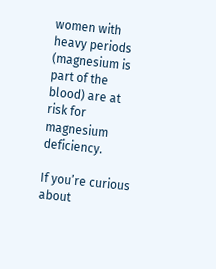women with heavy periods (magnesium is part of the blood) are at risk for magnesium deficiency.

If you’re curious about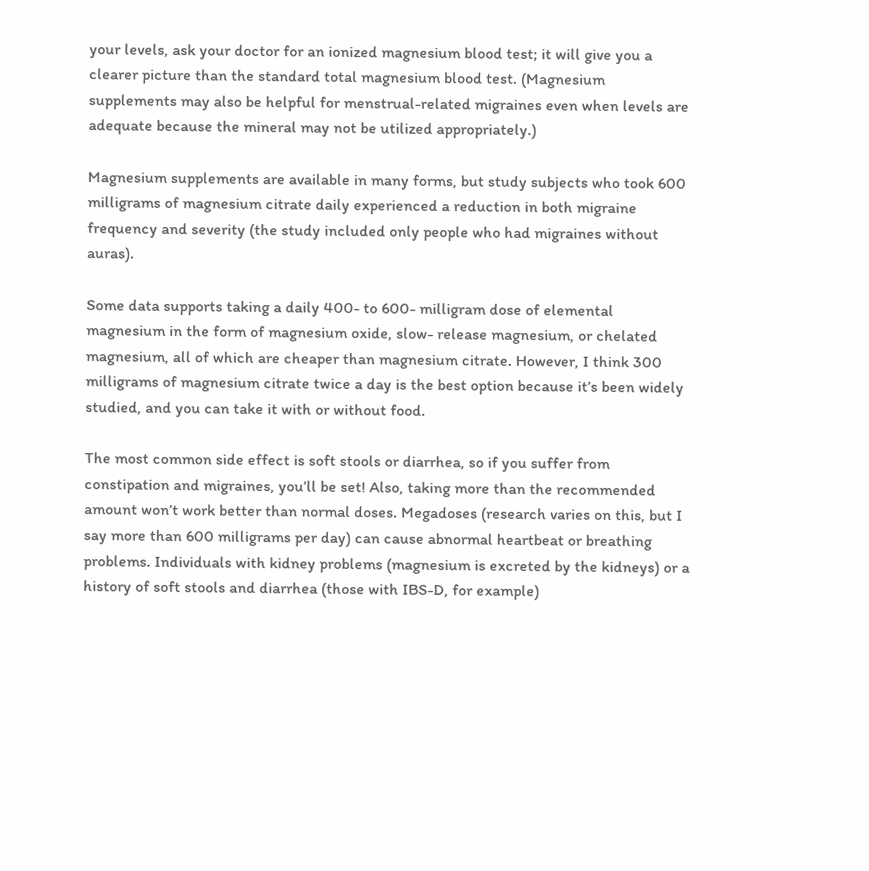your levels, ask your doctor for an ionized magnesium blood test; it will give you a clearer picture than the standard total magnesium blood test. (Magnesium supplements may also be helpful for menstrual-related migraines even when levels are adequate because the mineral may not be utilized appropriately.)

Magnesium supplements are available in many forms, but study subjects who took 600 milligrams of magnesium citrate daily experienced a reduction in both migraine frequency and severity (the study included only people who had migraines without auras).

Some data supports taking a daily 400- to 600- milligram dose of elemental magnesium in the form of magnesium oxide, slow- release magnesium, or chelated magnesium, all of which are cheaper than magnesium citrate. However, I think 300 milligrams of magnesium citrate twice a day is the best option because it’s been widely studied, and you can take it with or without food.

The most common side effect is soft stools or diarrhea, so if you suffer from constipation and migraines, you’ll be set! Also, taking more than the recommended amount won’t work better than normal doses. Megadoses (research varies on this, but I say more than 600 milligrams per day) can cause abnormal heartbeat or breathing problems. Individuals with kidney problems (magnesium is excreted by the kidneys) or a history of soft stools and diarrhea (those with IBS-D, for example)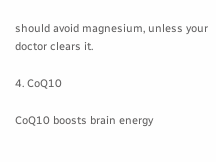should avoid magnesium, unless your doctor clears it.

4. CoQ10

CoQ10 boosts brain energy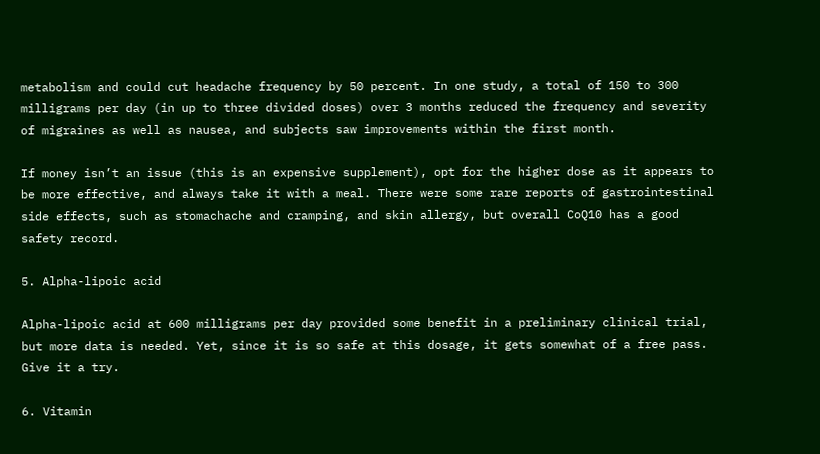metabolism and could cut headache frequency by 50 percent. In one study, a total of 150 to 300 milligrams per day (in up to three divided doses) over 3 months reduced the frequency and severity of migraines as well as nausea, and subjects saw improvements within the first month.

If money isn’t an issue (this is an expensive supplement), opt for the higher dose as it appears to be more effective, and always take it with a meal. There were some rare reports of gastrointestinal side effects, such as stomachache and cramping, and skin allergy, but overall CoQ10 has a good safety record.

5. Alpha-lipoic acid

Alpha-lipoic acid at 600 milligrams per day provided some benefit in a preliminary clinical trial, but more data is needed. Yet, since it is so safe at this dosage, it gets somewhat of a free pass. Give it a try.

6. Vitamin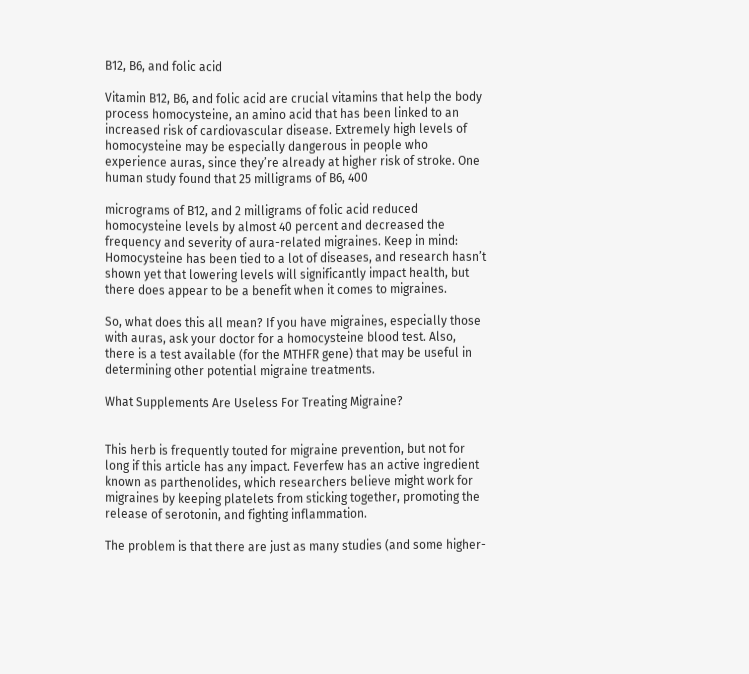B12, B6, and folic acid

Vitamin B12, B6, and folic acid are crucial vitamins that help the body process homocysteine, an amino acid that has been linked to an increased risk of cardiovascular disease. Extremely high levels of homocysteine may be especially dangerous in people who experience auras, since they’re already at higher risk of stroke. One human study found that 25 milligrams of B6, 400

micrograms of B12, and 2 milligrams of folic acid reduced homocysteine levels by almost 40 percent and decreased the frequency and severity of aura-related migraines. Keep in mind: Homocysteine has been tied to a lot of diseases, and research hasn’t shown yet that lowering levels will significantly impact health, but there does appear to be a benefit when it comes to migraines.

So, what does this all mean? If you have migraines, especially those with auras, ask your doctor for a homocysteine blood test. Also, there is a test available (for the MTHFR gene) that may be useful in determining other potential migraine treatments.

What Supplements Are Useless For Treating Migraine?


This herb is frequently touted for migraine prevention, but not for long if this article has any impact. Feverfew has an active ingredient known as parthenolides, which researchers believe might work for migraines by keeping platelets from sticking together, promoting the release of serotonin, and fighting inflammation.

The problem is that there are just as many studies (and some higher-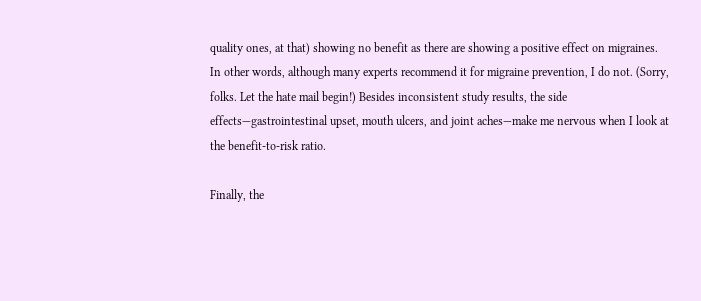quality ones, at that) showing no benefit as there are showing a positive effect on migraines. In other words, although many experts recommend it for migraine prevention, I do not. (Sorry, folks. Let the hate mail begin!) Besides inconsistent study results, the side effects—gastrointestinal upset, mouth ulcers, and joint aches—make me nervous when I look at the benefit-to-risk ratio.

Finally, the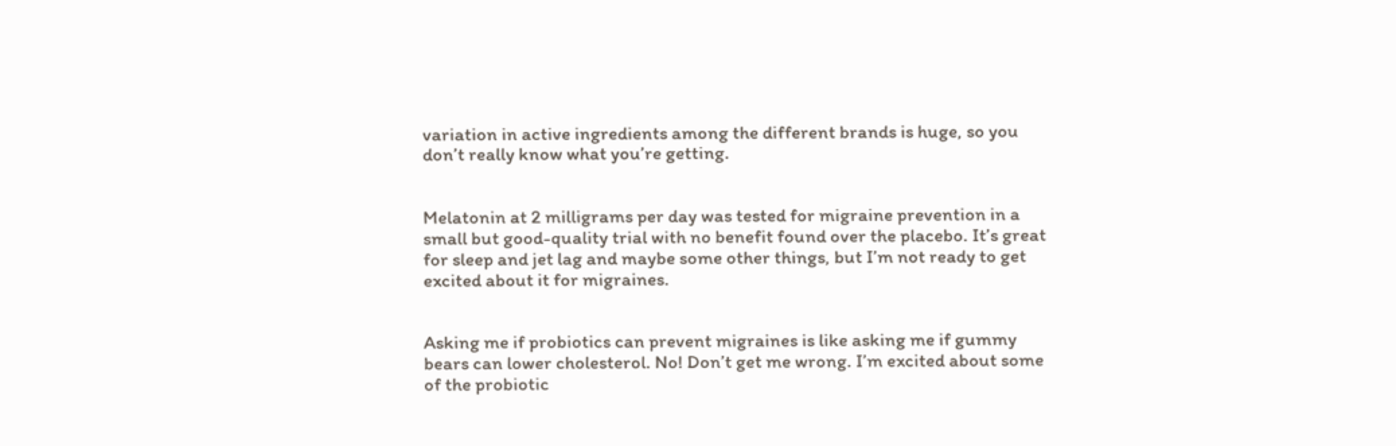variation in active ingredients among the different brands is huge, so you don’t really know what you’re getting.


Melatonin at 2 milligrams per day was tested for migraine prevention in a small but good-quality trial with no benefit found over the placebo. It’s great for sleep and jet lag and maybe some other things, but I’m not ready to get excited about it for migraines.


Asking me if probiotics can prevent migraines is like asking me if gummy bears can lower cholesterol. No! Don’t get me wrong. I’m excited about some of the probiotic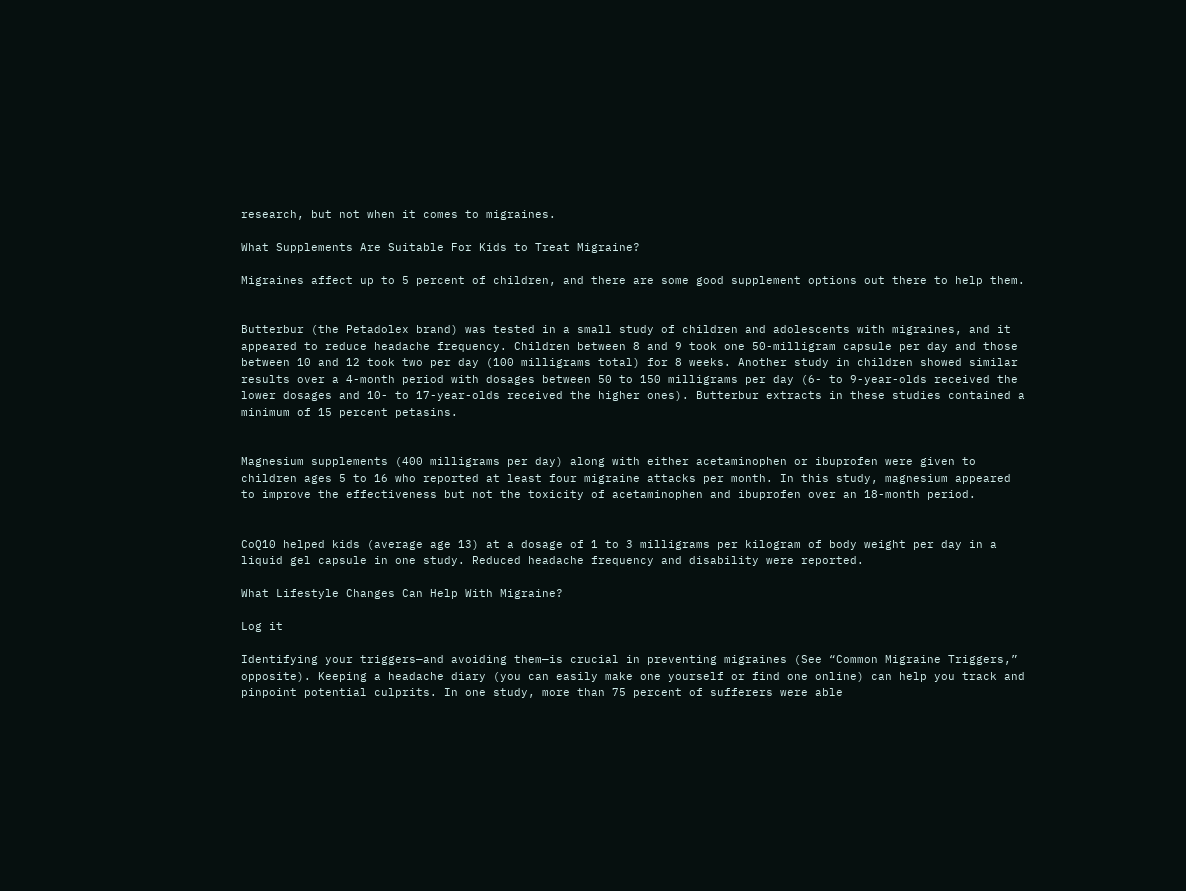research, but not when it comes to migraines.

What Supplements Are Suitable For Kids to Treat Migraine?

Migraines affect up to 5 percent of children, and there are some good supplement options out there to help them.


Butterbur (the Petadolex brand) was tested in a small study of children and adolescents with migraines, and it appeared to reduce headache frequency. Children between 8 and 9 took one 50-milligram capsule per day and those between 10 and 12 took two per day (100 milligrams total) for 8 weeks. Another study in children showed similar results over a 4-month period with dosages between 50 to 150 milligrams per day (6- to 9-year-olds received the lower dosages and 10- to 17-year-olds received the higher ones). Butterbur extracts in these studies contained a minimum of 15 percent petasins.


Magnesium supplements (400 milligrams per day) along with either acetaminophen or ibuprofen were given to children ages 5 to 16 who reported at least four migraine attacks per month. In this study, magnesium appeared to improve the effectiveness but not the toxicity of acetaminophen and ibuprofen over an 18-month period.


CoQ10 helped kids (average age 13) at a dosage of 1 to 3 milligrams per kilogram of body weight per day in a liquid gel capsule in one study. Reduced headache frequency and disability were reported.

What Lifestyle Changes Can Help With Migraine?

Log it

Identifying your triggers—and avoiding them—is crucial in preventing migraines (See “Common Migraine Triggers,” opposite). Keeping a headache diary (you can easily make one yourself or find one online) can help you track and pinpoint potential culprits. In one study, more than 75 percent of sufferers were able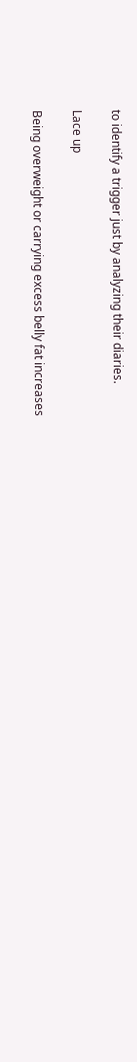to identify a trigger just by analyzing their diaries.

Lace up

Being overweight or carrying excess belly fat increases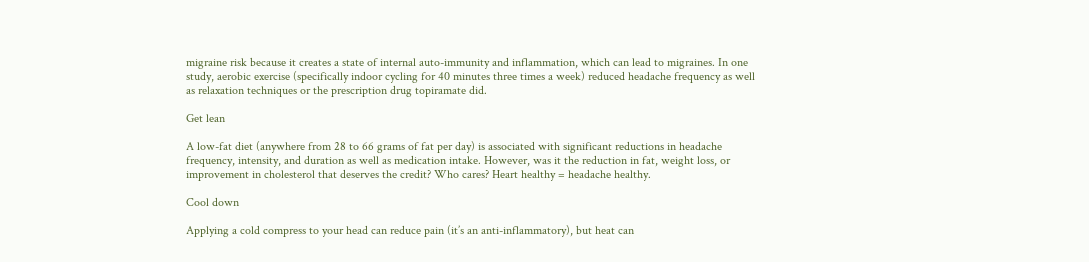migraine risk because it creates a state of internal auto-immunity and inflammation, which can lead to migraines. In one study, aerobic exercise (specifically indoor cycling for 40 minutes three times a week) reduced headache frequency as well as relaxation techniques or the prescription drug topiramate did.

Get lean

A low-fat diet (anywhere from 28 to 66 grams of fat per day) is associated with significant reductions in headache frequency, intensity, and duration as well as medication intake. However, was it the reduction in fat, weight loss, or improvement in cholesterol that deserves the credit? Who cares? Heart healthy = headache healthy.

Cool down

Applying a cold compress to your head can reduce pain (it’s an anti-inflammatory), but heat can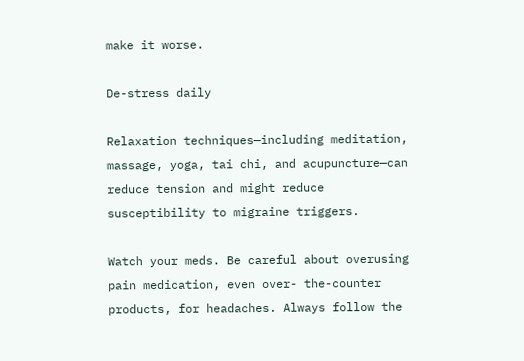make it worse.

De-stress daily

Relaxation techniques—including meditation, massage, yoga, tai chi, and acupuncture—can reduce tension and might reduce susceptibility to migraine triggers.

Watch your meds. Be careful about overusing pain medication, even over- the-counter products, for headaches. Always follow the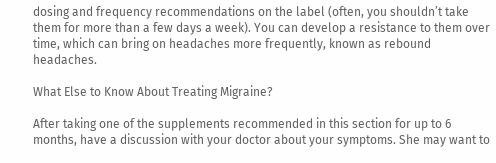dosing and frequency recommendations on the label (often, you shouldn’t take them for more than a few days a week). You can develop a resistance to them over time, which can bring on headaches more frequently, known as rebound headaches.

What Else to Know About Treating Migraine?

After taking one of the supplements recommended in this section for up to 6 months, have a discussion with your doctor about your symptoms. She may want to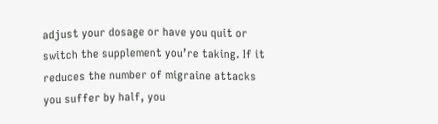adjust your dosage or have you quit or switch the supplement you’re taking. If it reduces the number of migraine attacks you suffer by half, you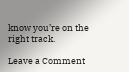know you’re on the right track.

Leave a Comment